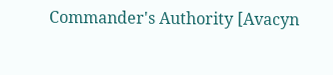Commander's Authority [Avacyn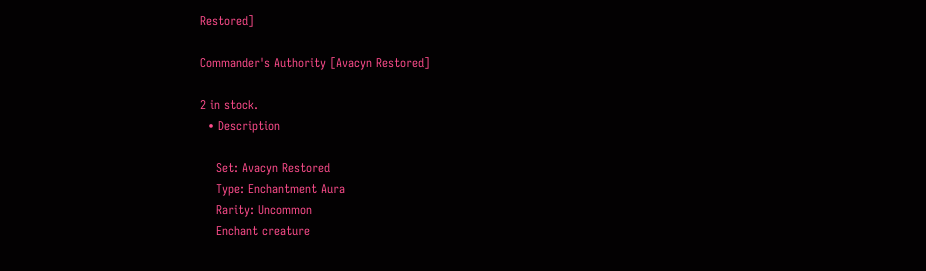Restored]

Commander's Authority [Avacyn Restored]

2 in stock.
  • Description

    Set: Avacyn Restored
    Type: Enchantment Aura
    Rarity: Uncommon
    Enchant creature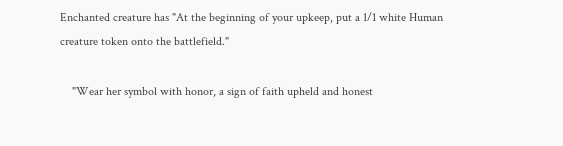Enchanted creature has "At the beginning of your upkeep, put a 1/1 white Human creature token onto the battlefield."

    "Wear her symbol with honor, a sign of faith upheld and honest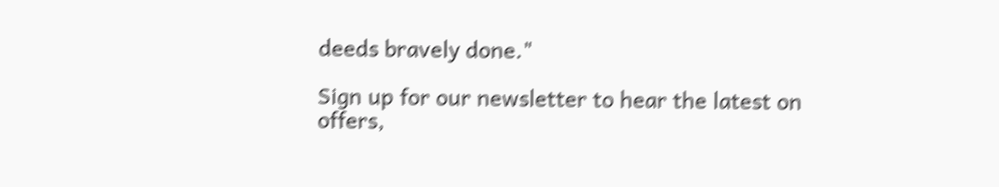deeds bravely done."

Sign up for our newsletter to hear the latest on offers,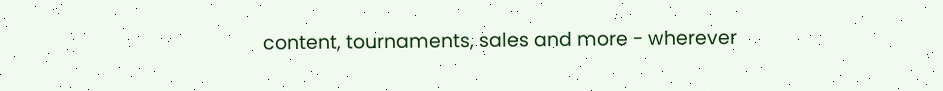content, tournaments, sales and more - wherever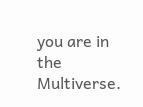you are in the Multiverse.